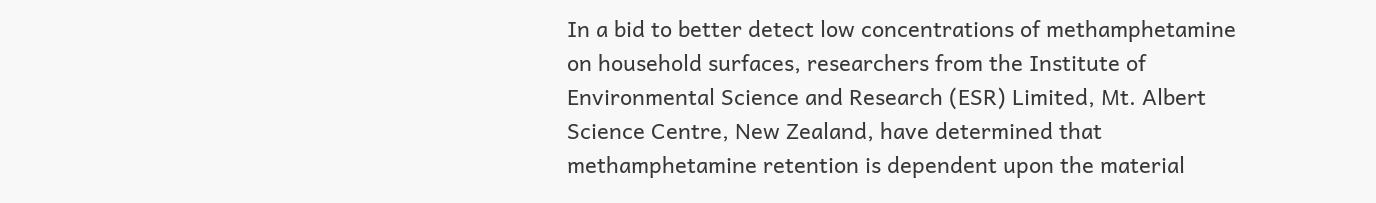In a bid to better detect low concentrations of methamphetamine on household surfaces, researchers from the Institute of Environmental Science and Research (ESR) Limited, Mt. Albert Science Centre, New Zealand, have determined that methamphetamine retention is dependent upon the material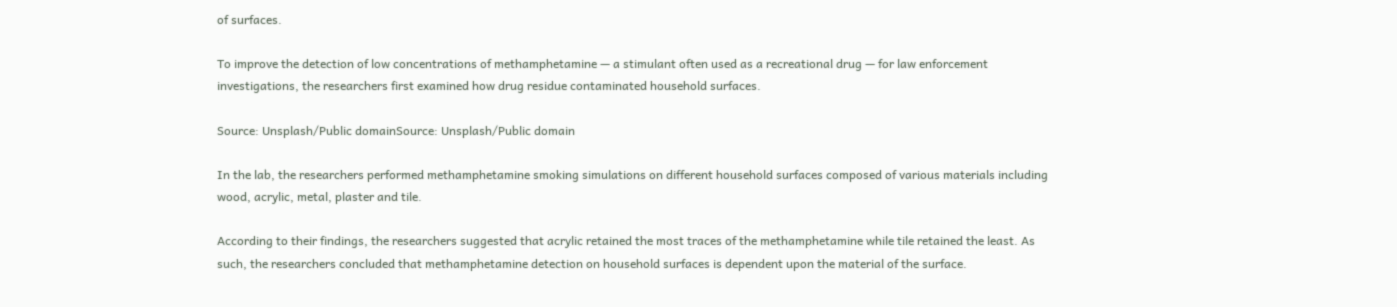of surfaces.

To improve the detection of low concentrations of methamphetamine — a stimulant often used as a recreational drug — for law enforcement investigations, the researchers first examined how drug residue contaminated household surfaces.

Source: Unsplash/Public domainSource: Unsplash/Public domain

In the lab, the researchers performed methamphetamine smoking simulations on different household surfaces composed of various materials including wood, acrylic, metal, plaster and tile.

According to their findings, the researchers suggested that acrylic retained the most traces of the methamphetamine while tile retained the least. As such, the researchers concluded that methamphetamine detection on household surfaces is dependent upon the material of the surface.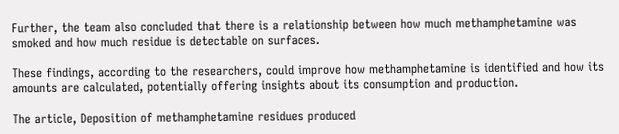Further, the team also concluded that there is a relationship between how much methamphetamine was smoked and how much residue is detectable on surfaces.

These findings, according to the researchers, could improve how methamphetamine is identified and how its amounts are calculated, potentially offering insights about its consumption and production.

The article, Deposition of methamphetamine residues produced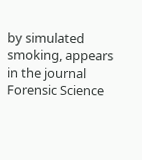by simulated smoking, appears in the journal Forensic Science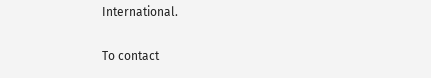International.

To contact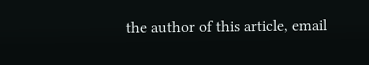the author of this article, email